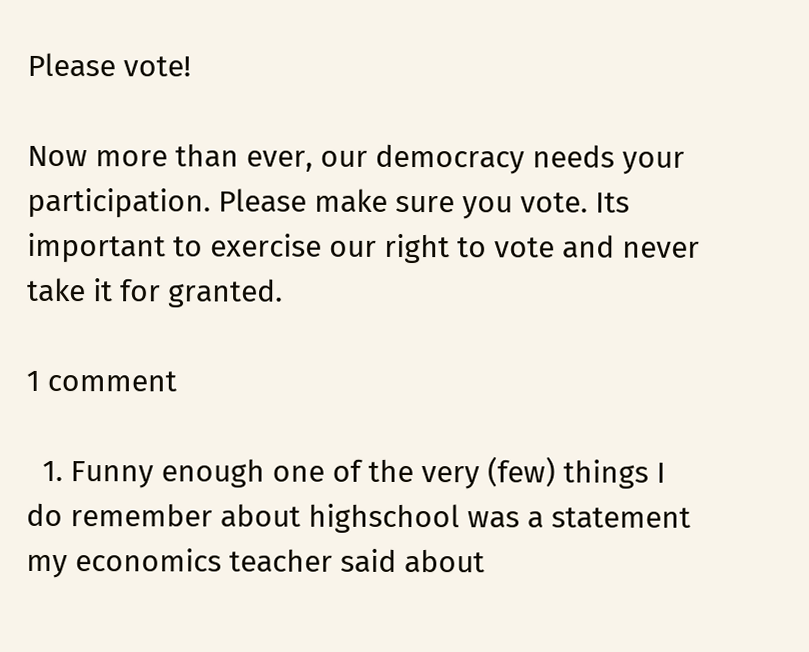Please vote!

Now more than ever, our democracy needs your participation. Please make sure you vote. Its important to exercise our right to vote and never take it for granted.

1 comment

  1. Funny enough one of the very (few) things I do remember about highschool was a statement my economics teacher said about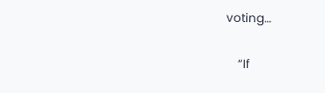voting…

    “If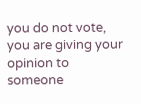you do not vote, you are giving your opinion to someone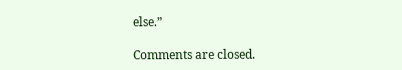else.”

Comments are closed.